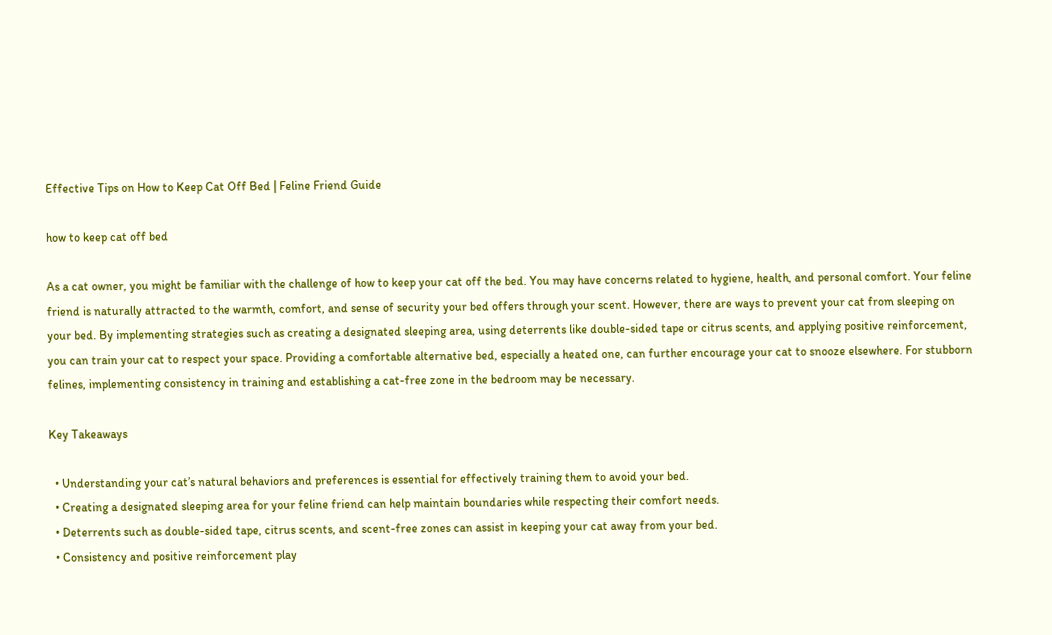Effective Tips on How to Keep Cat Off Bed | Feline Friend Guide

how to keep cat off bed

As a cat owner, you might be familiar with the challenge of how to keep your cat off the bed. You may have concerns related to hygiene, health, and personal comfort. Your feline friend is naturally attracted to the warmth, comfort, and sense of security your bed offers through your scent. However, there are ways to prevent your cat from sleeping on your bed. By implementing strategies such as creating a designated sleeping area, using deterrents like double-sided tape or citrus scents, and applying positive reinforcement, you can train your cat to respect your space. Providing a comfortable alternative bed, especially a heated one, can further encourage your cat to snooze elsewhere. For stubborn felines, implementing consistency in training and establishing a cat-free zone in the bedroom may be necessary.

Key Takeaways

  • Understanding your cat’s natural behaviors and preferences is essential for effectively training them to avoid your bed.
  • Creating a designated sleeping area for your feline friend can help maintain boundaries while respecting their comfort needs.
  • Deterrents such as double-sided tape, citrus scents, and scent-free zones can assist in keeping your cat away from your bed.
  • Consistency and positive reinforcement play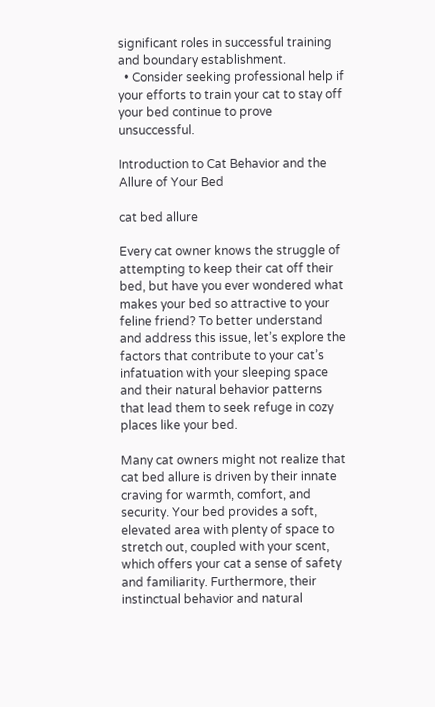significant roles in successful training and boundary establishment.
  • Consider seeking professional help if your efforts to train your cat to stay off your bed continue to prove unsuccessful.

Introduction to Cat Behavior and the Allure of Your Bed

cat bed allure

Every cat owner knows the struggle of attempting to keep their cat off their bed, but have you ever wondered what makes your bed so attractive to your feline friend? To better understand and address this issue, let’s explore the factors that contribute to your cat’s infatuation with your sleeping space and their natural behavior patterns that lead them to seek refuge in cozy places like your bed.

Many cat owners might not realize that cat bed allure is driven by their innate craving for warmth, comfort, and security. Your bed provides a soft, elevated area with plenty of space to stretch out, coupled with your scent, which offers your cat a sense of safety and familiarity. Furthermore, their instinctual behavior and natural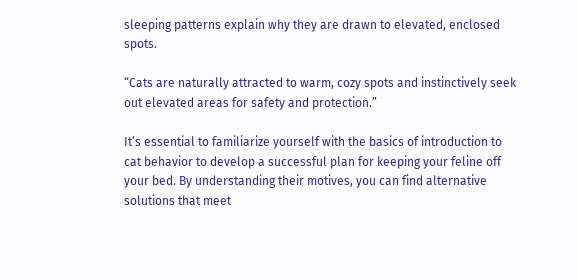sleeping patterns explain why they are drawn to elevated, enclosed spots.

“Cats are naturally attracted to warm, cozy spots and instinctively seek out elevated areas for safety and protection.”

It’s essential to familiarize yourself with the basics of introduction to cat behavior to develop a successful plan for keeping your feline off your bed. By understanding their motives, you can find alternative solutions that meet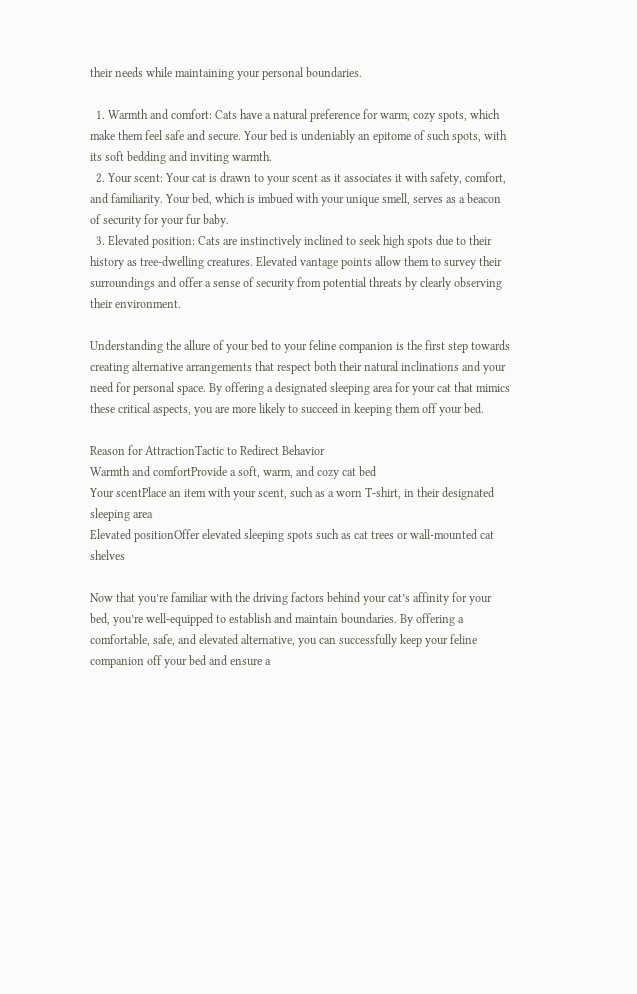their needs while maintaining your personal boundaries.

  1. Warmth and comfort: Cats have a natural preference for warm, cozy spots, which make them feel safe and secure. Your bed is undeniably an epitome of such spots, with its soft bedding and inviting warmth.
  2. Your scent: Your cat is drawn to your scent as it associates it with safety, comfort, and familiarity. Your bed, which is imbued with your unique smell, serves as a beacon of security for your fur baby.
  3. Elevated position: Cats are instinctively inclined to seek high spots due to their history as tree-dwelling creatures. Elevated vantage points allow them to survey their surroundings and offer a sense of security from potential threats by clearly observing their environment.

Understanding the allure of your bed to your feline companion is the first step towards creating alternative arrangements that respect both their natural inclinations and your need for personal space. By offering a designated sleeping area for your cat that mimics these critical aspects, you are more likely to succeed in keeping them off your bed.

Reason for AttractionTactic to Redirect Behavior
Warmth and comfortProvide a soft, warm, and cozy cat bed
Your scentPlace an item with your scent, such as a worn T-shirt, in their designated sleeping area
Elevated positionOffer elevated sleeping spots such as cat trees or wall-mounted cat shelves

Now that you’re familiar with the driving factors behind your cat’s affinity for your bed, you’re well-equipped to establish and maintain boundaries. By offering a comfortable, safe, and elevated alternative, you can successfully keep your feline companion off your bed and ensure a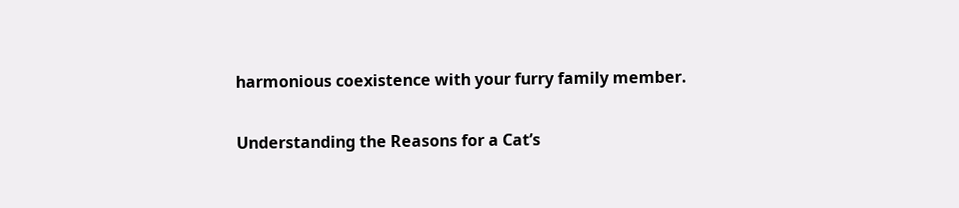harmonious coexistence with your furry family member.

Understanding the Reasons for a Cat’s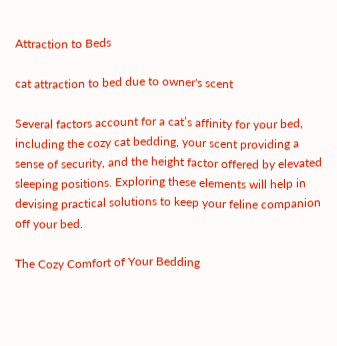Attraction to Beds

cat attraction to bed due to owner's scent

Several factors account for a cat’s affinity for your bed, including the cozy cat bedding, your scent providing a sense of security, and the height factor offered by elevated sleeping positions. Exploring these elements will help in devising practical solutions to keep your feline companion off your bed.

The Cozy Comfort of Your Bedding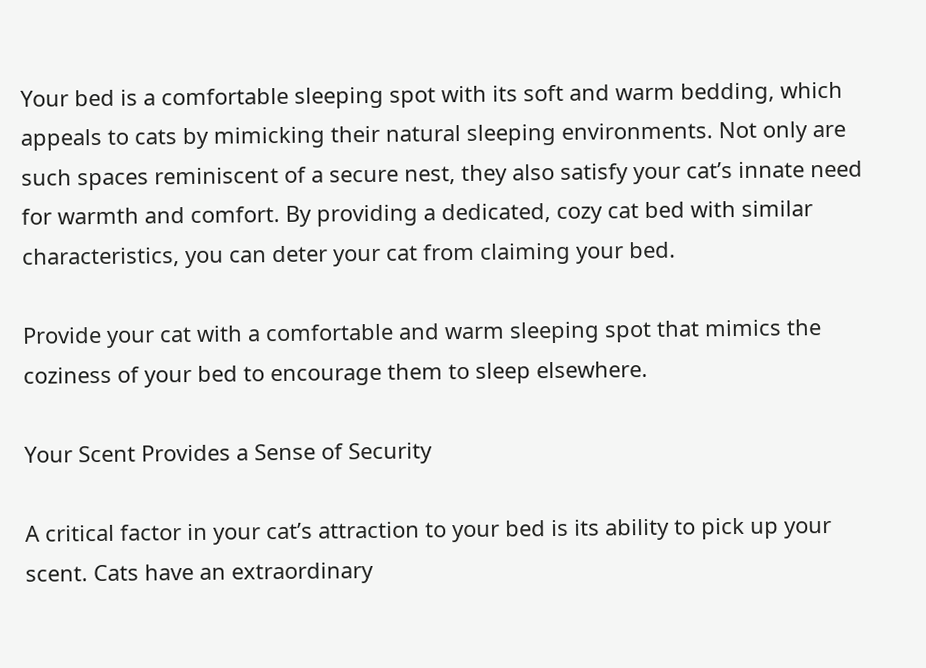Your bed is a comfortable sleeping spot with its soft and warm bedding, which appeals to cats by mimicking their natural sleeping environments. Not only are such spaces reminiscent of a secure nest, they also satisfy your cat’s innate need for warmth and comfort. By providing a dedicated, cozy cat bed with similar characteristics, you can deter your cat from claiming your bed.

Provide your cat with a comfortable and warm sleeping spot that mimics the coziness of your bed to encourage them to sleep elsewhere.

Your Scent Provides a Sense of Security

A critical factor in your cat’s attraction to your bed is its ability to pick up your scent. Cats have an extraordinary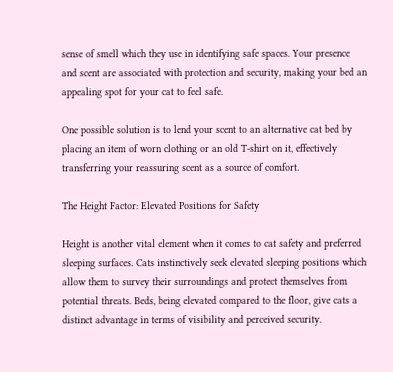sense of smell which they use in identifying safe spaces. Your presence and scent are associated with protection and security, making your bed an appealing spot for your cat to feel safe.

One possible solution is to lend your scent to an alternative cat bed by placing an item of worn clothing or an old T-shirt on it, effectively transferring your reassuring scent as a source of comfort.

The Height Factor: Elevated Positions for Safety

Height is another vital element when it comes to cat safety and preferred sleeping surfaces. Cats instinctively seek elevated sleeping positions which allow them to survey their surroundings and protect themselves from potential threats. Beds, being elevated compared to the floor, give cats a distinct advantage in terms of visibility and perceived security.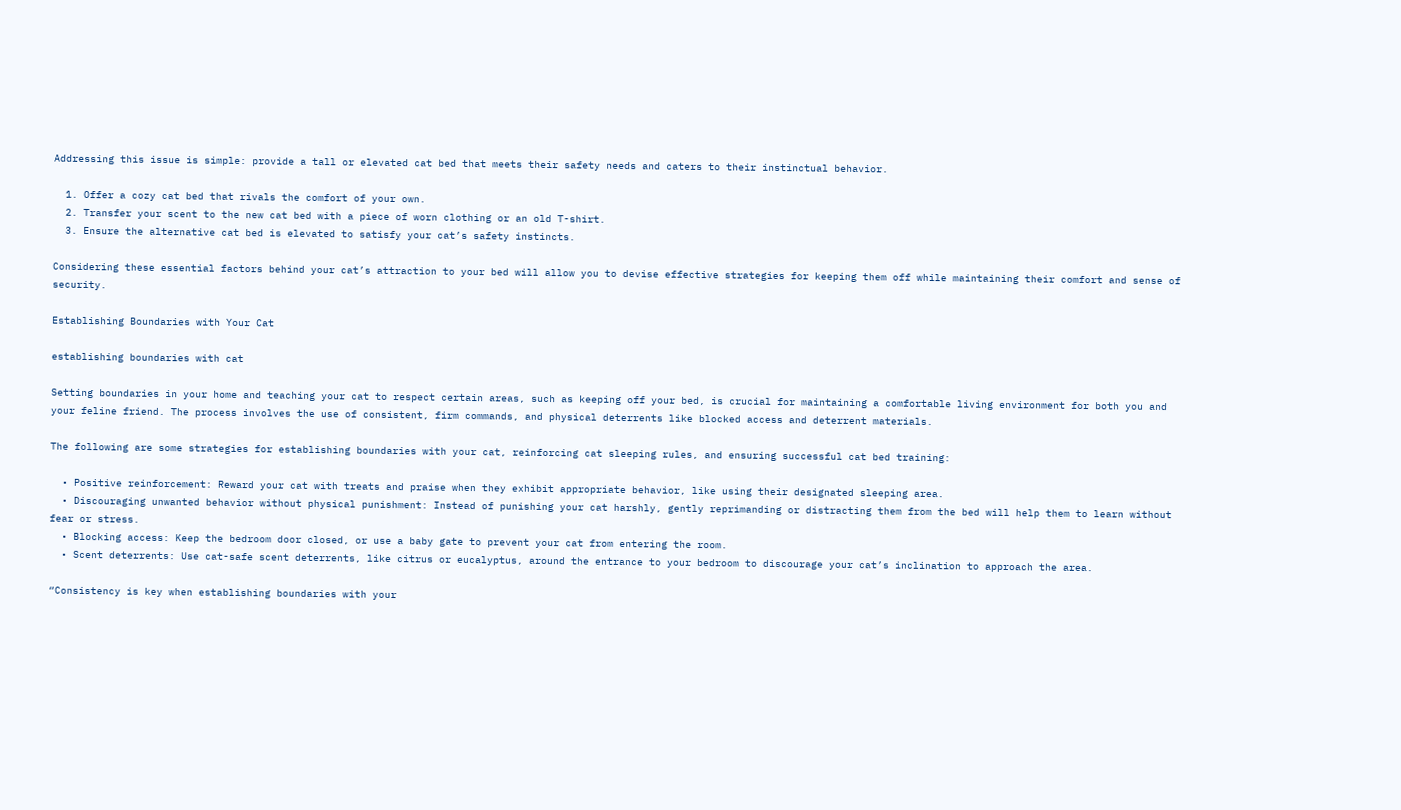Addressing this issue is simple: provide a tall or elevated cat bed that meets their safety needs and caters to their instinctual behavior.

  1. Offer a cozy cat bed that rivals the comfort of your own.
  2. Transfer your scent to the new cat bed with a piece of worn clothing or an old T-shirt.
  3. Ensure the alternative cat bed is elevated to satisfy your cat’s safety instincts.

Considering these essential factors behind your cat’s attraction to your bed will allow you to devise effective strategies for keeping them off while maintaining their comfort and sense of security.

Establishing Boundaries with Your Cat

establishing boundaries with cat

Setting boundaries in your home and teaching your cat to respect certain areas, such as keeping off your bed, is crucial for maintaining a comfortable living environment for both you and your feline friend. The process involves the use of consistent, firm commands, and physical deterrents like blocked access and deterrent materials.

The following are some strategies for establishing boundaries with your cat, reinforcing cat sleeping rules, and ensuring successful cat bed training:

  • Positive reinforcement: Reward your cat with treats and praise when they exhibit appropriate behavior, like using their designated sleeping area.
  • Discouraging unwanted behavior without physical punishment: Instead of punishing your cat harshly, gently reprimanding or distracting them from the bed will help them to learn without fear or stress.
  • Blocking access: Keep the bedroom door closed, or use a baby gate to prevent your cat from entering the room.
  • Scent deterrents: Use cat-safe scent deterrents, like citrus or eucalyptus, around the entrance to your bedroom to discourage your cat’s inclination to approach the area.

“Consistency is key when establishing boundaries with your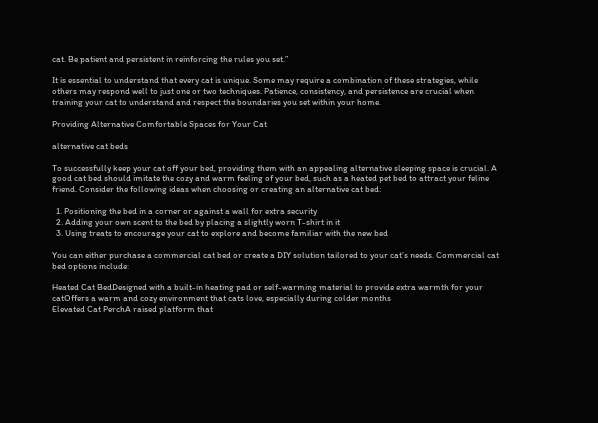cat. Be patient and persistent in reinforcing the rules you set.”

It is essential to understand that every cat is unique. Some may require a combination of these strategies, while others may respond well to just one or two techniques. Patience, consistency, and persistence are crucial when training your cat to understand and respect the boundaries you set within your home.

Providing Alternative Comfortable Spaces for Your Cat

alternative cat beds

To successfully keep your cat off your bed, providing them with an appealing alternative sleeping space is crucial. A good cat bed should imitate the cozy and warm feeling of your bed, such as a heated pet bed to attract your feline friend. Consider the following ideas when choosing or creating an alternative cat bed:

  1. Positioning the bed in a corner or against a wall for extra security
  2. Adding your own scent to the bed by placing a slightly worn T-shirt in it
  3. Using treats to encourage your cat to explore and become familiar with the new bed

You can either purchase a commercial cat bed or create a DIY solution tailored to your cat’s needs. Commercial cat bed options include:

Heated Cat BedDesigned with a built-in heating pad or self-warming material to provide extra warmth for your catOffers a warm and cozy environment that cats love, especially during colder months
Elevated Cat PerchA raised platform that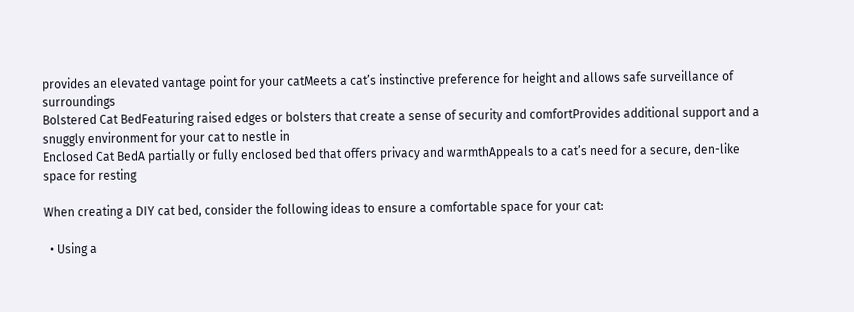provides an elevated vantage point for your catMeets a cat’s instinctive preference for height and allows safe surveillance of surroundings
Bolstered Cat BedFeaturing raised edges or bolsters that create a sense of security and comfortProvides additional support and a snuggly environment for your cat to nestle in
Enclosed Cat BedA partially or fully enclosed bed that offers privacy and warmthAppeals to a cat’s need for a secure, den-like space for resting

When creating a DIY cat bed, consider the following ideas to ensure a comfortable space for your cat:

  • Using a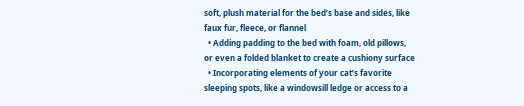soft, plush material for the bed’s base and sides, like faux fur, fleece, or flannel
  • Adding padding to the bed with foam, old pillows, or even a folded blanket to create a cushiony surface
  • Incorporating elements of your cat’s favorite sleeping spots, like a windowsill ledge or access to a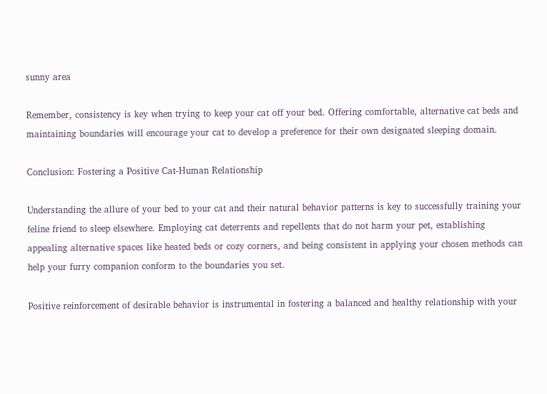sunny area

Remember, consistency is key when trying to keep your cat off your bed. Offering comfortable, alternative cat beds and maintaining boundaries will encourage your cat to develop a preference for their own designated sleeping domain.

Conclusion: Fostering a Positive Cat-Human Relationship

Understanding the allure of your bed to your cat and their natural behavior patterns is key to successfully training your feline friend to sleep elsewhere. Employing cat deterrents and repellents that do not harm your pet, establishing appealing alternative spaces like heated beds or cozy corners, and being consistent in applying your chosen methods can help your furry companion conform to the boundaries you set.

Positive reinforcement of desirable behavior is instrumental in fostering a balanced and healthy relationship with your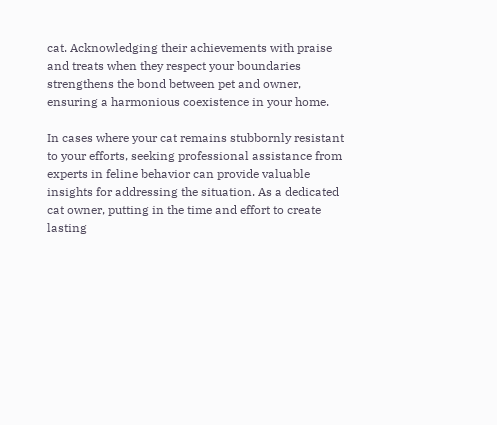cat. Acknowledging their achievements with praise and treats when they respect your boundaries strengthens the bond between pet and owner, ensuring a harmonious coexistence in your home.

In cases where your cat remains stubbornly resistant to your efforts, seeking professional assistance from experts in feline behavior can provide valuable insights for addressing the situation. As a dedicated cat owner, putting in the time and effort to create lasting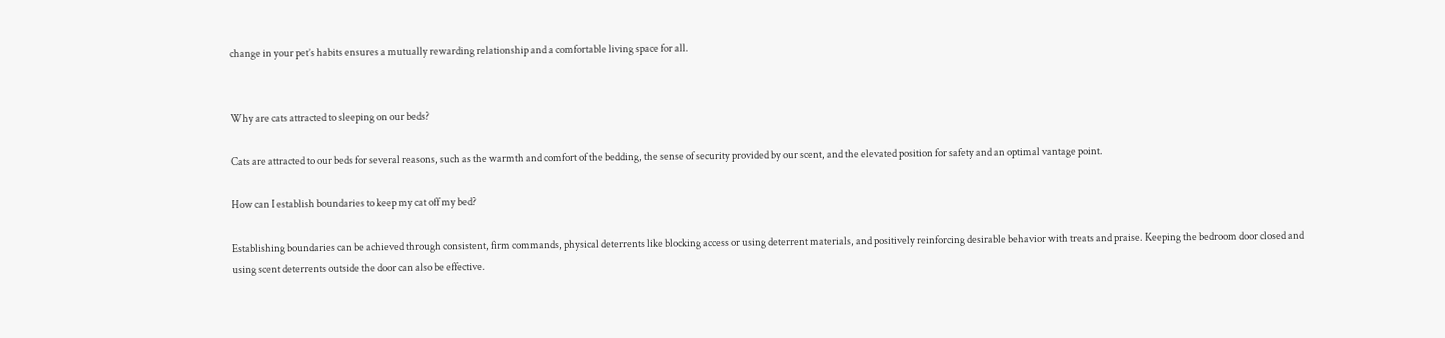change in your pet’s habits ensures a mutually rewarding relationship and a comfortable living space for all.


Why are cats attracted to sleeping on our beds?

Cats are attracted to our beds for several reasons, such as the warmth and comfort of the bedding, the sense of security provided by our scent, and the elevated position for safety and an optimal vantage point.

How can I establish boundaries to keep my cat off my bed?

Establishing boundaries can be achieved through consistent, firm commands, physical deterrents like blocking access or using deterrent materials, and positively reinforcing desirable behavior with treats and praise. Keeping the bedroom door closed and using scent deterrents outside the door can also be effective.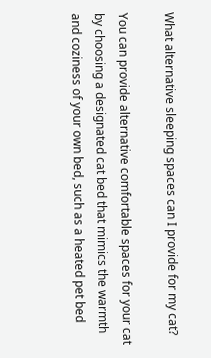What alternative sleeping spaces can I provide for my cat?

You can provide alternative comfortable spaces for your cat by choosing a designated cat bed that mimics the warmth and coziness of your own bed, such as a heated pet bed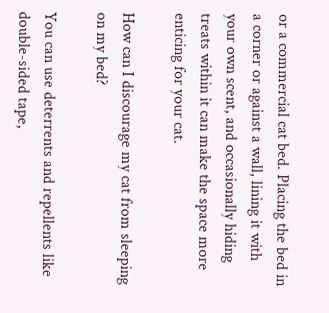or a commercial cat bed. Placing the bed in a corner or against a wall, lining it with your own scent, and occasionally hiding treats within it can make the space more enticing for your cat.

How can I discourage my cat from sleeping on my bed?

You can use deterrents and repellents like double-sided tape,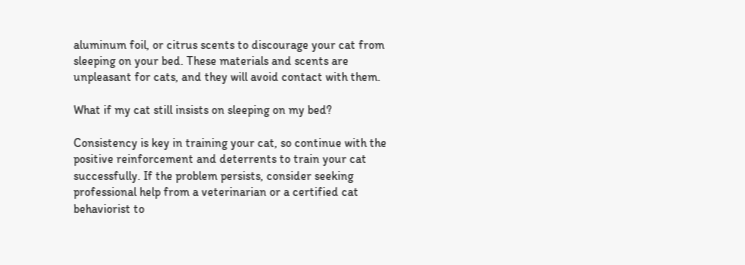aluminum foil, or citrus scents to discourage your cat from sleeping on your bed. These materials and scents are unpleasant for cats, and they will avoid contact with them.

What if my cat still insists on sleeping on my bed?

Consistency is key in training your cat, so continue with the positive reinforcement and deterrents to train your cat successfully. If the problem persists, consider seeking professional help from a veterinarian or a certified cat behaviorist to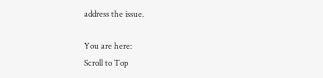address the issue.

You are here:
Scroll to Top